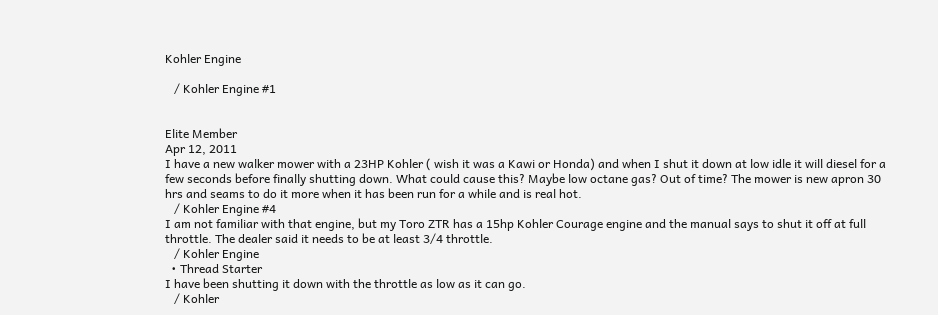Kohler Engine

   / Kohler Engine #1


Elite Member
Apr 12, 2011
I have a new walker mower with a 23HP Kohler ( wish it was a Kawi or Honda) and when I shut it down at low idle it will diesel for a few seconds before finally shutting down. What could cause this? Maybe low octane gas? Out of time? The mower is new apron 30 hrs and seams to do it more when it has been run for a while and is real hot.
   / Kohler Engine #4
I am not familiar with that engine, but my Toro ZTR has a 15hp Kohler Courage engine and the manual says to shut it off at full throttle. The dealer said it needs to be at least 3/4 throttle.
   / Kohler Engine
  • Thread Starter
I have been shutting it down with the throttle as low as it can go.
   / Kohler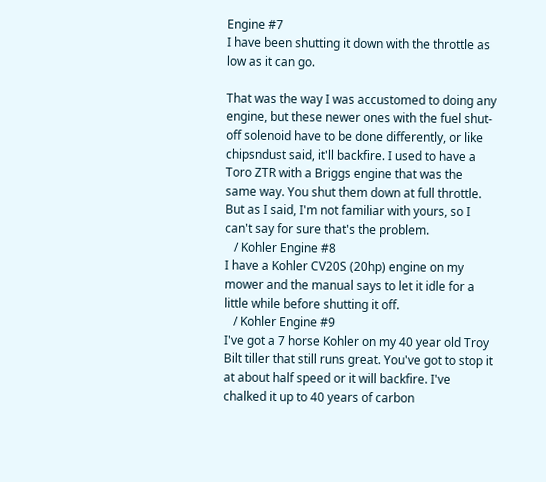Engine #7
I have been shutting it down with the throttle as low as it can go.

That was the way I was accustomed to doing any engine, but these newer ones with the fuel shut-off solenoid have to be done differently, or like chipsndust said, it'll backfire. I used to have a Toro ZTR with a Briggs engine that was the same way. You shut them down at full throttle. But as I said, I'm not familiar with yours, so I can't say for sure that's the problem.
   / Kohler Engine #8
I have a Kohler CV20S (20hp) engine on my mower and the manual says to let it idle for a little while before shutting it off.
   / Kohler Engine #9
I've got a 7 horse Kohler on my 40 year old Troy Bilt tiller that still runs great. You've got to stop it at about half speed or it will backfire. I've chalked it up to 40 years of carbon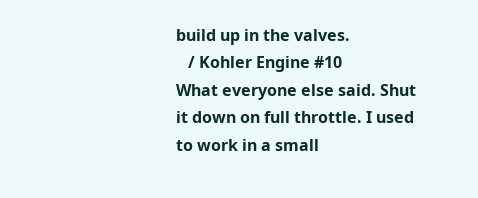build up in the valves.
   / Kohler Engine #10
What everyone else said. Shut it down on full throttle. I used to work in a small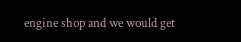engine shop and we would get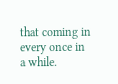that coming in every once in a while.